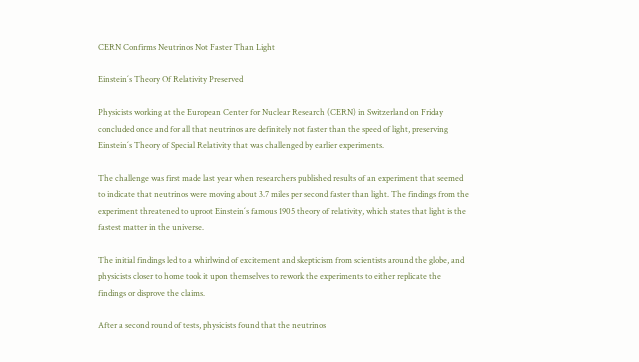CERN Confirms Neutrinos Not Faster Than Light

Einstein´s Theory Of Relativity Preserved

Physicists working at the European Center for Nuclear Research (CERN) in Switzerland on Friday concluded once and for all that neutrinos are definitely not faster than the speed of light, preserving Einstein´s Theory of Special Relativity that was challenged by earlier experiments.

The challenge was first made last year when researchers published results of an experiment that seemed to indicate that neutrinos were moving about 3.7 miles per second faster than light. The findings from the experiment threatened to uproot Einstein´s famous 1905 theory of relativity, which states that light is the fastest matter in the universe.

The initial findings led to a whirlwind of excitement and skepticism from scientists around the globe, and physicists closer to home took it upon themselves to rework the experiments to either replicate the findings or disprove the claims.

After a second round of tests, physicists found that the neutrinos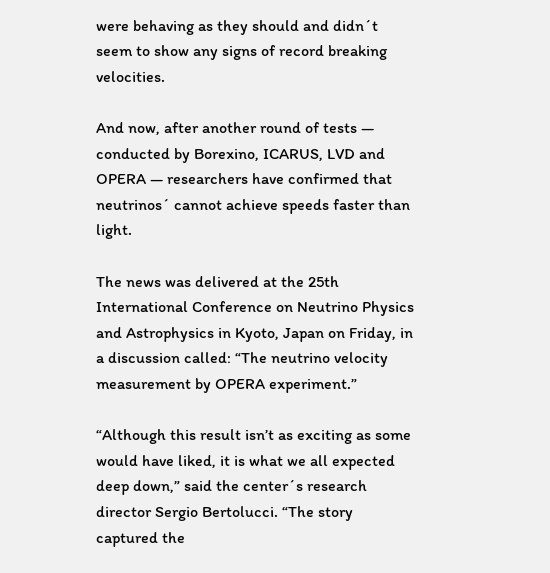were behaving as they should and didn´t seem to show any signs of record breaking velocities.

And now, after another round of tests — conducted by Borexino, ICARUS, LVD and OPERA — researchers have confirmed that neutrinos´ cannot achieve speeds faster than light.

The news was delivered at the 25th International Conference on Neutrino Physics and Astrophysics in Kyoto, Japan on Friday, in a discussion called: “The neutrino velocity measurement by OPERA experiment.”

“Although this result isn’t as exciting as some would have liked, it is what we all expected deep down,” said the center´s research director Sergio Bertolucci. “The story captured the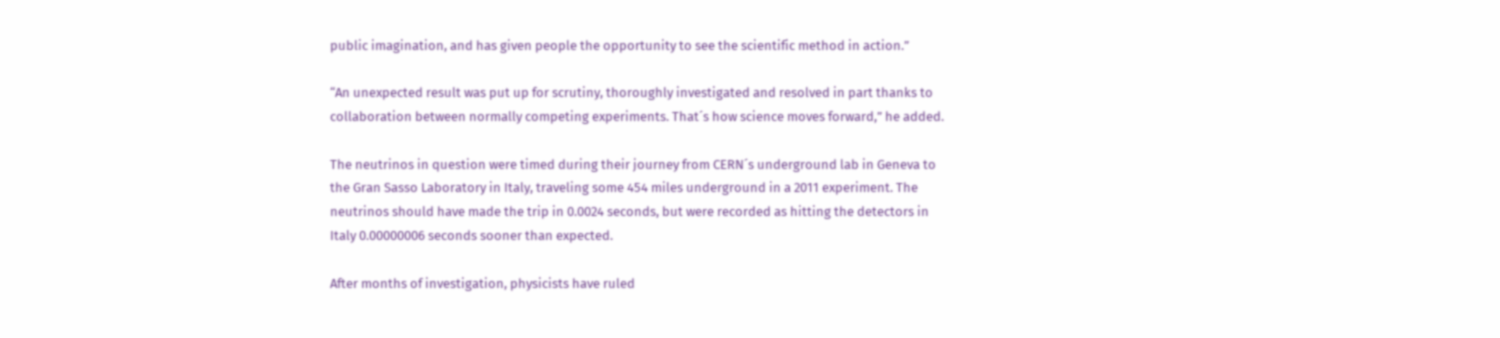public imagination, and has given people the opportunity to see the scientific method in action.”

“An unexpected result was put up for scrutiny, thoroughly investigated and resolved in part thanks to collaboration between normally competing experiments. That´s how science moves forward,” he added.

The neutrinos in question were timed during their journey from CERN´s underground lab in Geneva to the Gran Sasso Laboratory in Italy, traveling some 454 miles underground in a 2011 experiment. The neutrinos should have made the trip in 0.0024 seconds, but were recorded as hitting the detectors in Italy 0.00000006 seconds sooner than expected.

After months of investigation, physicists have ruled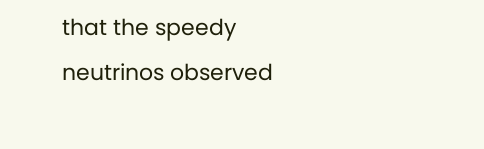that the speedy neutrinos observed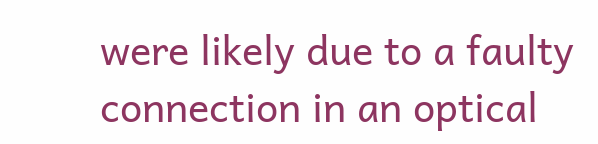were likely due to a faulty connection in an optical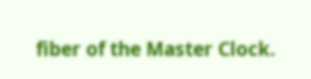fiber of the Master Clock.